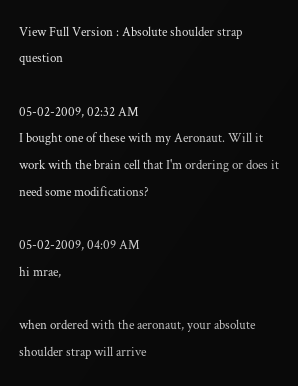View Full Version : Absolute shoulder strap question

05-02-2009, 02:32 AM
I bought one of these with my Aeronaut. Will it work with the brain cell that I'm ordering or does it need some modifications?

05-02-2009, 04:09 AM
hi mrae,

when ordered with the aeronaut, your absolute shoulder strap will arrive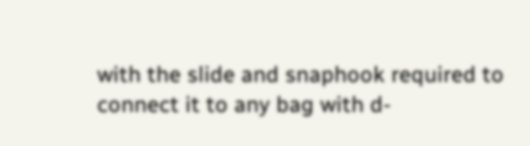with the slide and snaphook required to connect it to any bag with d-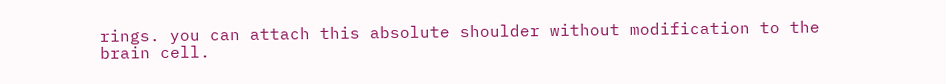rings. you can attach this absolute shoulder without modification to the brain cell.